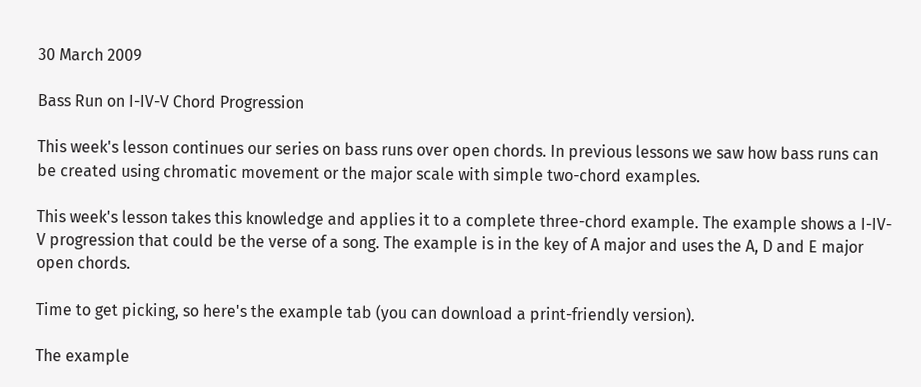30 March 2009

Bass Run on I-IV-V Chord Progression

This week's lesson continues our series on bass runs over open chords. In previous lessons we saw how bass runs can be created using chromatic movement or the major scale with simple two-chord examples.

This week's lesson takes this knowledge and applies it to a complete three-chord example. The example shows a I-IV-V progression that could be the verse of a song. The example is in the key of A major and uses the A, D and E major open chords.

Time to get picking, so here's the example tab (you can download a print-friendly version).

The example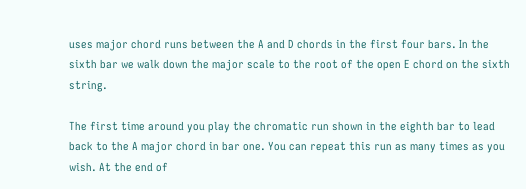uses major chord runs between the A and D chords in the first four bars. In the sixth bar we walk down the major scale to the root of the open E chord on the sixth string.

The first time around you play the chromatic run shown in the eighth bar to lead back to the A major chord in bar one. You can repeat this run as many times as you wish. At the end of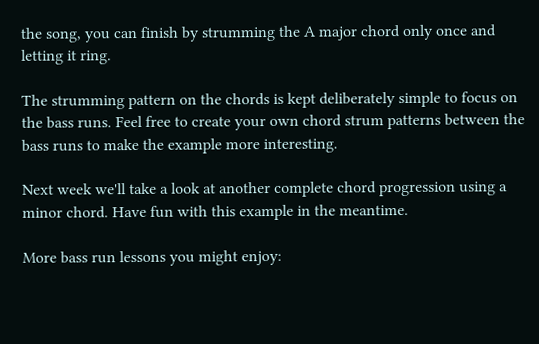the song, you can finish by strumming the A major chord only once and letting it ring.

The strumming pattern on the chords is kept deliberately simple to focus on the bass runs. Feel free to create your own chord strum patterns between the bass runs to make the example more interesting.

Next week we'll take a look at another complete chord progression using a minor chord. Have fun with this example in the meantime.

More bass run lessons you might enjoy: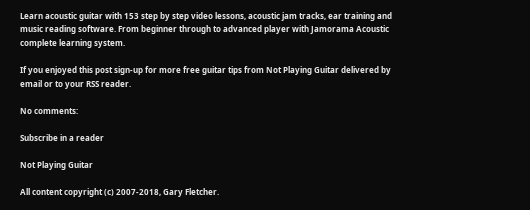Learn acoustic guitar with 153 step by step video lessons, acoustic jam tracks, ear training and music reading software. From beginner through to advanced player with Jamorama Acoustic complete learning system.

If you enjoyed this post sign-up for more free guitar tips from Not Playing Guitar delivered by email or to your RSS reader.

No comments:

Subscribe in a reader

Not Playing Guitar

All content copyright (c) 2007-2018, Gary Fletcher.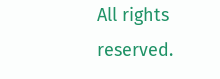All rights reserved.